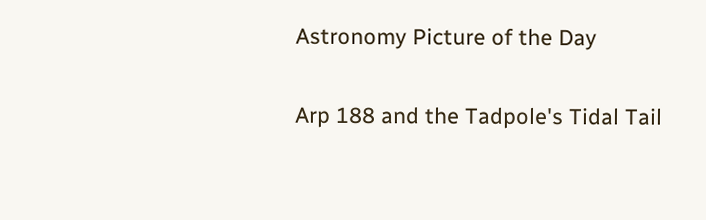Astronomy Picture of the Day

Arp 188 and the Tadpole's Tidal Tail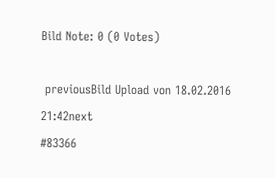Bild Note: 0 (0 Votes)

 previousBild Upload von 18.02.2016 21:42next
#83366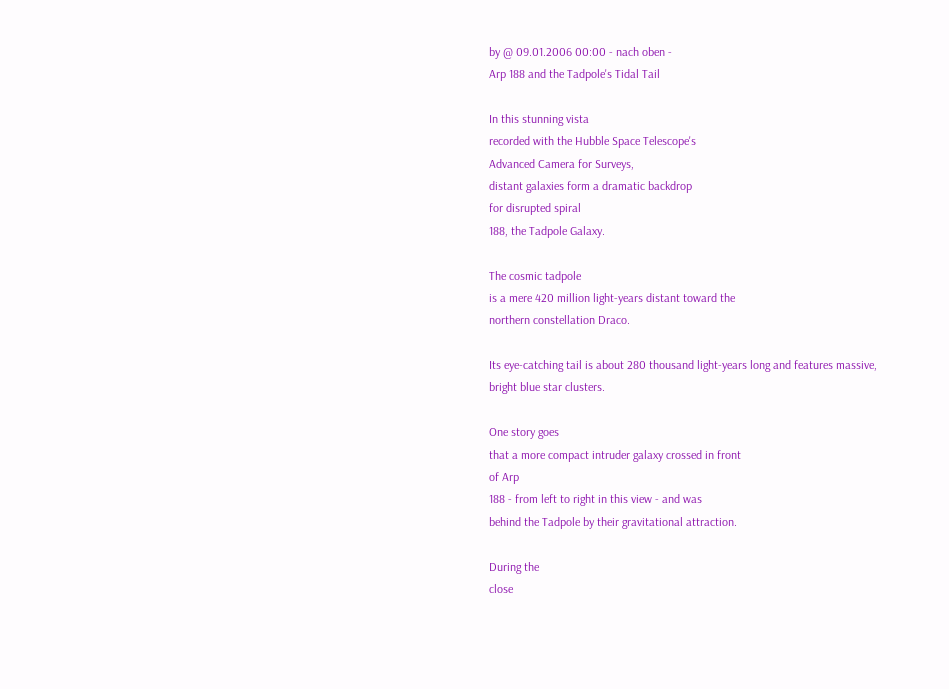by @ 09.01.2006 00:00 - nach oben -
Arp 188 and the Tadpole's Tidal Tail

In this stunning vista
recorded with the Hubble Space Telescope's
Advanced Camera for Surveys,
distant galaxies form a dramatic backdrop
for disrupted spiral
188, the Tadpole Galaxy.

The cosmic tadpole
is a mere 420 million light-years distant toward the
northern constellation Draco.

Its eye-catching tail is about 280 thousand light-years long and features massive,
bright blue star clusters.

One story goes
that a more compact intruder galaxy crossed in front
of Arp
188 - from left to right in this view - and was
behind the Tadpole by their gravitational attraction.

During the
close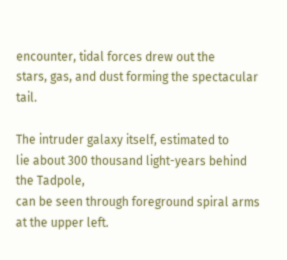encounter, tidal forces drew out the
stars, gas, and dust forming the spectacular tail.

The intruder galaxy itself, estimated to
lie about 300 thousand light-years behind the Tadpole,
can be seen through foreground spiral arms at the upper left.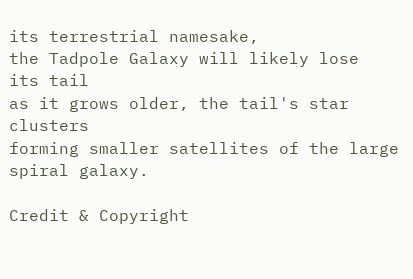its terrestrial namesake,
the Tadpole Galaxy will likely lose
its tail
as it grows older, the tail's star clusters
forming smaller satellites of the large spiral galaxy.

Credit & Copyright